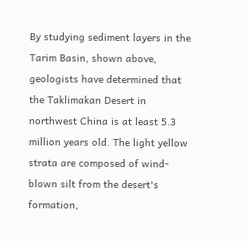By studying sediment layers in the Tarim Basin, shown above, geologists have determined that the Taklimakan Desert in northwest China is at least 5.3 million years old. The light yellow strata are composed of wind-blown silt from the desert's formation,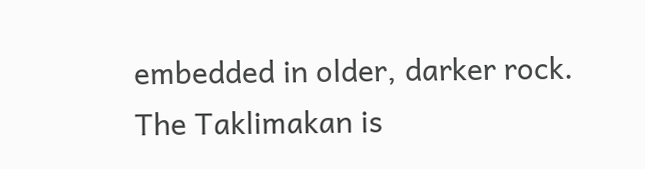embedded in older, darker rock. The Taklimakan is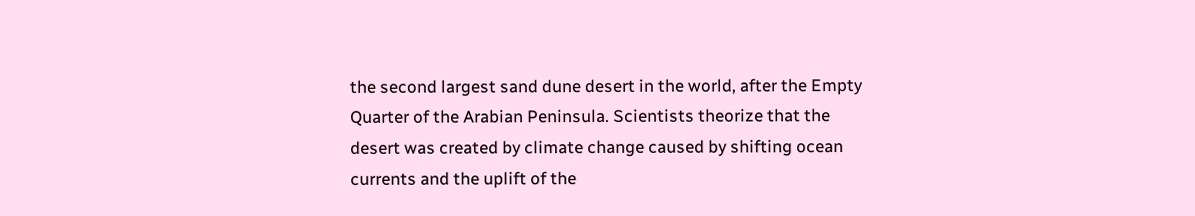the second largest sand dune desert in the world, after the Empty Quarter of the Arabian Peninsula. Scientists theorize that the desert was created by climate change caused by shifting ocean currents and the uplift of the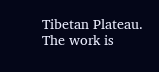Tibetan Plateau. The work is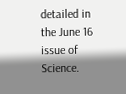detailed in the June 16 issue of Science.